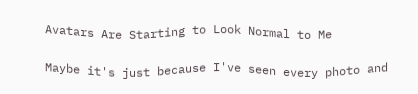Avatars Are Starting to Look Normal to Me

Maybe it's just because I've seen every photo and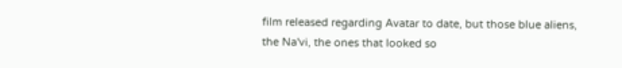film released regarding Avatar to date, but those blue aliens, the Na'vi, the ones that looked so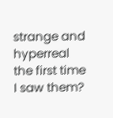strange and hyperreal the first time I saw them?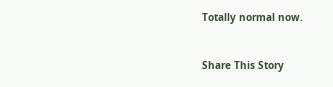Totally normal now.


Share This Story